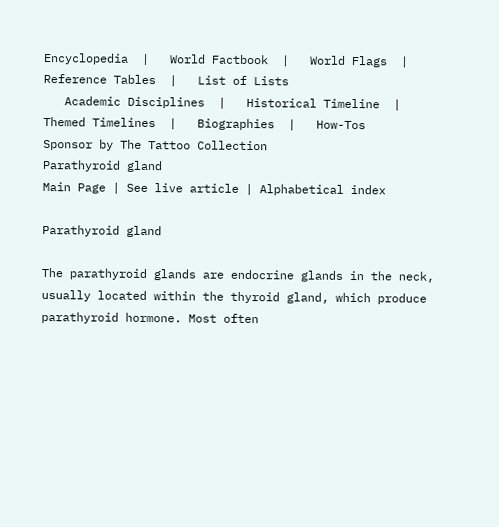Encyclopedia  |   World Factbook  |   World Flags  |   Reference Tables  |   List of Lists
   Academic Disciplines  |   Historical Timeline  |   Themed Timelines  |   Biographies  |   How-Tos
Sponsor by The Tattoo Collection
Parathyroid gland
Main Page | See live article | Alphabetical index

Parathyroid gland

The parathyroid glands are endocrine glands in the neck, usually located within the thyroid gland, which produce parathyroid hormone. Most often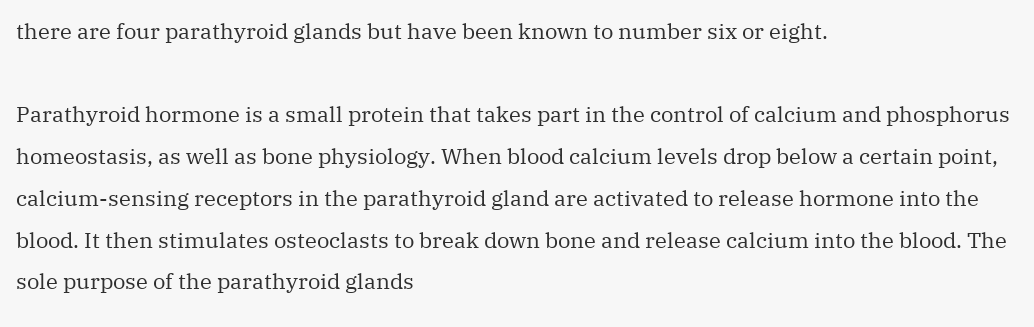there are four parathyroid glands but have been known to number six or eight.

Parathyroid hormone is a small protein that takes part in the control of calcium and phosphorus homeostasis, as well as bone physiology. When blood calcium levels drop below a certain point, calcium-sensing receptors in the parathyroid gland are activated to release hormone into the blood. It then stimulates osteoclasts to break down bone and release calcium into the blood. The sole purpose of the parathyroid glands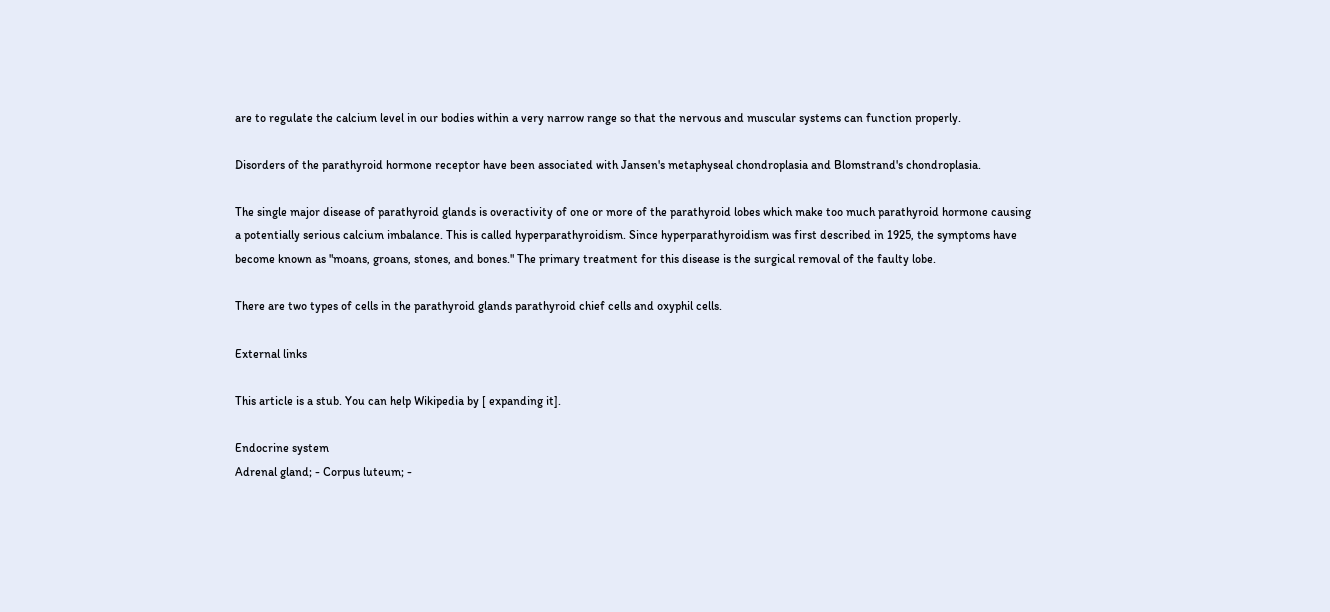are to regulate the calcium level in our bodies within a very narrow range so that the nervous and muscular systems can function properly.

Disorders of the parathyroid hormone receptor have been associated with Jansen's metaphyseal chondroplasia and Blomstrand's chondroplasia.

The single major disease of parathyroid glands is overactivity of one or more of the parathyroid lobes which make too much parathyroid hormone causing a potentially serious calcium imbalance. This is called hyperparathyroidism. Since hyperparathyroidism was first described in 1925, the symptoms have become known as "moans, groans, stones, and bones." The primary treatment for this disease is the surgical removal of the faulty lobe.

There are two types of cells in the parathyroid glands parathyroid chief cells and oxyphil cells.

External links

This article is a stub. You can help Wikipedia by [ expanding it].

Endocrine system
Adrenal gland; - Corpus luteum; -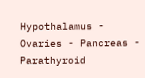Hypothalamus - Ovaries - Pancreas - Parathyroid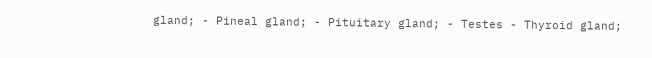gland; - Pineal gland; - Pituitary gland; - Testes - Thyroid gland;